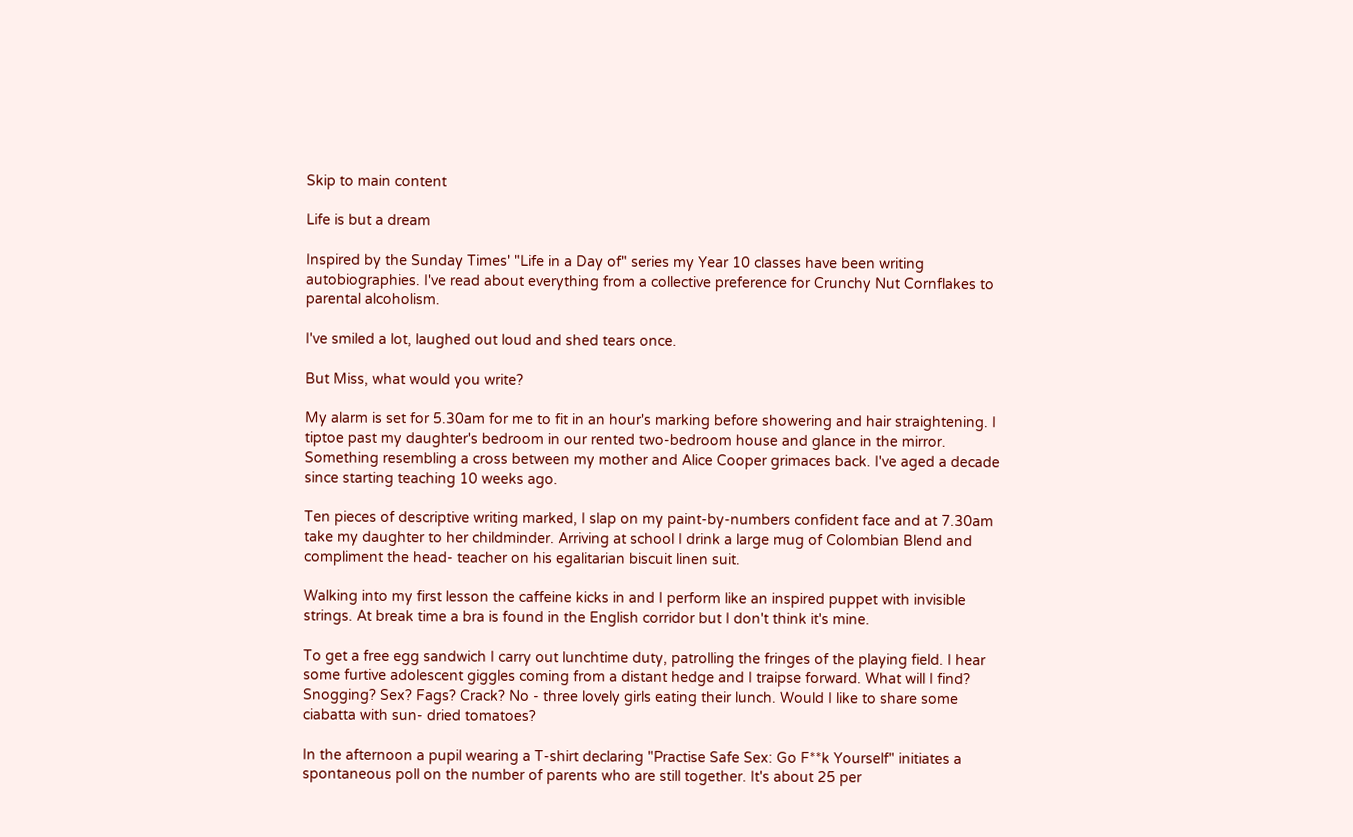Skip to main content

Life is but a dream

Inspired by the Sunday Times' "Life in a Day of" series my Year 10 classes have been writing autobiographies. I've read about everything from a collective preference for Crunchy Nut Cornflakes to parental alcoholism.

I've smiled a lot, laughed out loud and shed tears once.

But Miss, what would you write?

My alarm is set for 5.30am for me to fit in an hour's marking before showering and hair straightening. I tiptoe past my daughter's bedroom in our rented two-bedroom house and glance in the mirror. Something resembling a cross between my mother and Alice Cooper grimaces back. I've aged a decade since starting teaching 10 weeks ago.

Ten pieces of descriptive writing marked, I slap on my paint-by-numbers confident face and at 7.30am take my daughter to her childminder. Arriving at school I drink a large mug of Colombian Blend and compliment the head- teacher on his egalitarian biscuit linen suit.

Walking into my first lesson the caffeine kicks in and I perform like an inspired puppet with invisible strings. At break time a bra is found in the English corridor but I don't think it's mine.

To get a free egg sandwich I carry out lunchtime duty, patrolling the fringes of the playing field. I hear some furtive adolescent giggles coming from a distant hedge and I traipse forward. What will I find? Snogging? Sex? Fags? Crack? No - three lovely girls eating their lunch. Would I like to share some ciabatta with sun- dried tomatoes?

In the afternoon a pupil wearing a T-shirt declaring "Practise Safe Sex: Go F**k Yourself" initiates a spontaneous poll on the number of parents who are still together. It's about 25 per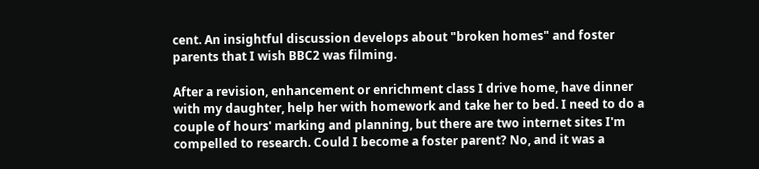cent. An insightful discussion develops about "broken homes" and foster parents that I wish BBC2 was filming.

After a revision, enhancement or enrichment class I drive home, have dinner with my daughter, help her with homework and take her to bed. I need to do a couple of hours' marking and planning, but there are two internet sites I'm compelled to research. Could I become a foster parent? No, and it was a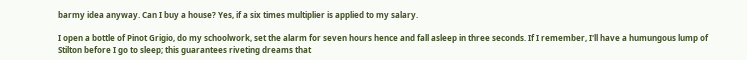barmy idea anyway. Can I buy a house? Yes, if a six times multiplier is applied to my salary.

I open a bottle of Pinot Grigio, do my schoolwork, set the alarm for seven hours hence and fall asleep in three seconds. If I remember, I'll have a humungous lump of Stilton before I go to sleep; this guarantees riveting dreams that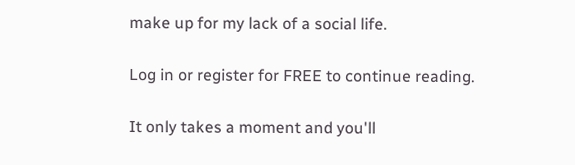make up for my lack of a social life.

Log in or register for FREE to continue reading.

It only takes a moment and you'll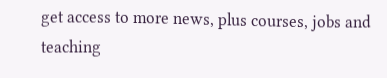get access to more news, plus courses, jobs and teaching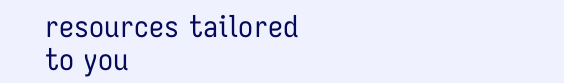resources tailored to you